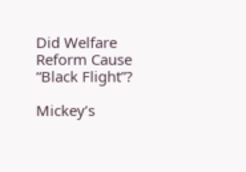Did Welfare Reform Cause “Black Flight”?

Mickey’s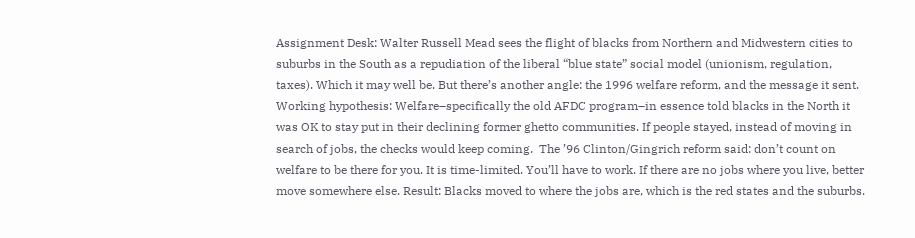Assignment Desk: Walter Russell Mead sees the flight of blacks from Northern and Midwestern cities to suburbs in the South as a repudiation of the liberal “blue state” social model (unionism, regulation, taxes). Which it may well be. But there’s another angle: the 1996 welfare reform, and the message it sent. Working hypothesis: Welfare–specifically the old AFDC program–in essence told blacks in the North it was OK to stay put in their declining former ghetto communities. If people stayed, instead of moving in search of jobs, the checks would keep coming.  The ’96 Clinton/Gingrich reform said: don’t count on welfare to be there for you. It is time-limited. You’ll have to work. If there are no jobs where you live, better move somewhere else. Result: Blacks moved to where the jobs are, which is the red states and the suburbs.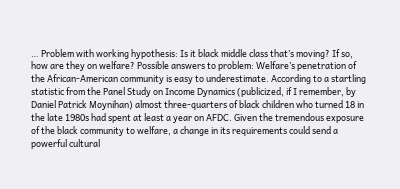… Problem with working hypothesis: Is it black middle class that’s moving? If so, how are they on welfare? Possible answers to problem: Welfare’s penetration of the African-American community is easy to underestimate. According to a startling statistic from the Panel Study on Income Dynamics (publicized, if I remember, by Daniel Patrick Moynihan) almost three-quarters of black children who turned 18 in the late 1980s had spent at least a year on AFDC. Given the tremendous exposure of the black community to welfare, a change in its requirements could send a powerful cultural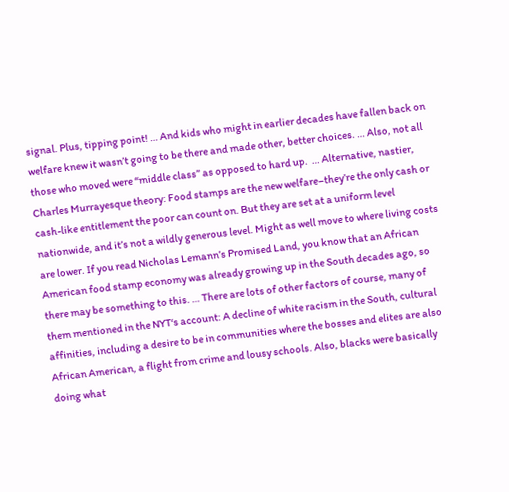signal. Plus, tipping point! … And kids who might in earlier decades have fallen back on welfare knew it wasn’t going to be there and made other, better choices. … Also, not all those who moved were “middle class” as opposed to hard up.  … Alternative, nastier, Charles Murrayesque theory: Food stamps are the new welfare–they’re the only cash or cash-like entitlement the poor can count on. But they are set at a uniform level nationwide, and it’s not a wildly generous level. Might as well move to where living costs are lower. If you read Nicholas Lemann’s Promised Land, you know that an African American food stamp economy was already growing up in the South decades ago, so there may be something to this. … There are lots of other factors of course, many of them mentioned in the NYT‘s account: A decline of white racism in the South, cultural affinities, including a desire to be in communities where the bosses and elites are also African American, a flight from crime and lousy schools. Also, blacks were basically doing what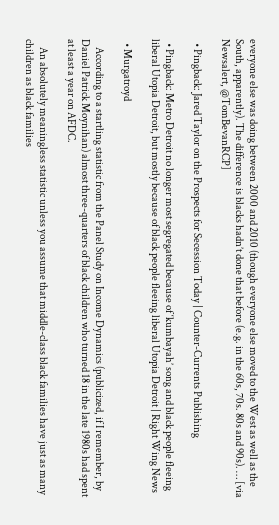everyone else was doing between 2000 and 2010 (though everyone else moved to the West as well as the South, apparently). The difference is blacks hadn’t done that before (e.g. in the 60s, 70s. 80s and 90s). … [via Newsalert, @TomBevanRCP]

  • Pingback: Jared Taylor on the Prospects for Secession Today | Counter-Currents Publishing

  • Pingback: Metro Detroit no longer most segregated because of ‘kumbayah’ song and black people fleeing liberal Utopia Detroit, but mostly because of black people fleeing liberal Utopia Detroit | Right Wing News

  • Murgatroyd

    According to a startling statistic from the Panel Study on Income Dynamics (publicized, if I remember, by Daniel Patrick Moynihan) almost three-quarters of black children who turned 18 in the late 1980s had spent at least a year on AFDC.

    An absolutely meaningless statistic unless you assume that middle-class black families have just as many children as black families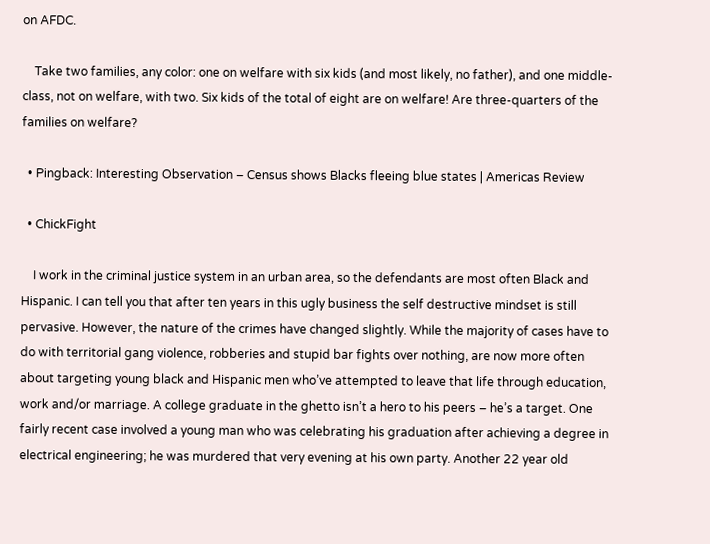on AFDC.

    Take two families, any color: one on welfare with six kids (and most likely, no father), and one middle-class, not on welfare, with two. Six kids of the total of eight are on welfare! Are three-quarters of the families on welfare?

  • Pingback: Interesting Observation – Census shows Blacks fleeing blue states | Americas Review

  • ChickFight

    I work in the criminal justice system in an urban area, so the defendants are most often Black and Hispanic. I can tell you that after ten years in this ugly business the self destructive mindset is still pervasive. However, the nature of the crimes have changed slightly. While the majority of cases have to do with territorial gang violence, robberies and stupid bar fights over nothing, are now more often about targeting young black and Hispanic men who’ve attempted to leave that life through education, work and/or marriage. A college graduate in the ghetto isn’t a hero to his peers – he’s a target. One fairly recent case involved a young man who was celebrating his graduation after achieving a degree in electrical engineering; he was murdered that very evening at his own party. Another 22 year old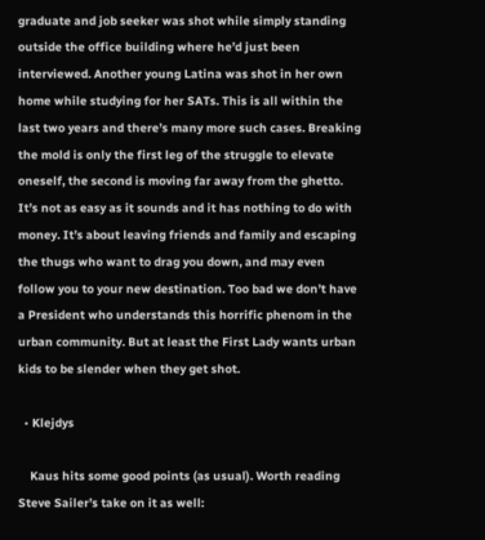graduate and job seeker was shot while simply standing outside the office building where he’d just been interviewed. Another young Latina was shot in her own home while studying for her SATs. This is all within the last two years and there’s many more such cases. Breaking the mold is only the first leg of the struggle to elevate oneself, the second is moving far away from the ghetto. It’s not as easy as it sounds and it has nothing to do with money. It’s about leaving friends and family and escaping the thugs who want to drag you down, and may even follow you to your new destination. Too bad we don’t have a President who understands this horrific phenom in the urban community. But at least the First Lady wants urban kids to be slender when they get shot.

  • Klejdys

    Kaus hits some good points (as usual). Worth reading Steve Sailer’s take on it as well: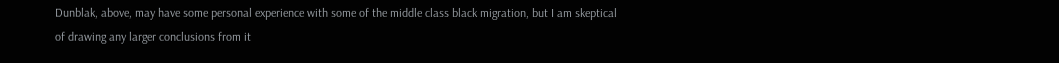Dunblak, above, may have some personal experience with some of the middle class black migration, but I am skeptical of drawing any larger conclusions from it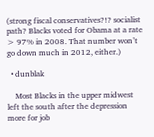(strong fiscal conservatives?!? socialist path? Blacks voted for Obama at a rate > 97% in 2008. That number won’t go down much in 2012, either.)

  • dunblak

    Most Blacks in the upper midwest left the south after the depression more for job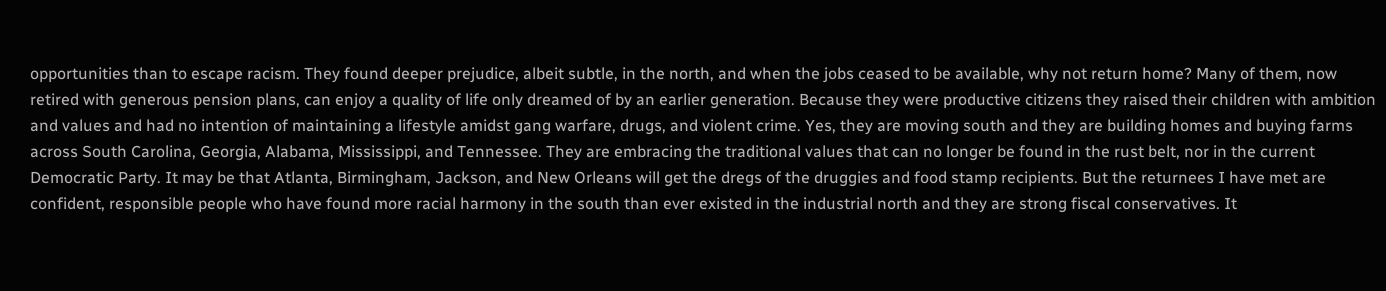opportunities than to escape racism. They found deeper prejudice, albeit subtle, in the north, and when the jobs ceased to be available, why not return home? Many of them, now retired with generous pension plans, can enjoy a quality of life only dreamed of by an earlier generation. Because they were productive citizens they raised their children with ambition and values and had no intention of maintaining a lifestyle amidst gang warfare, drugs, and violent crime. Yes, they are moving south and they are building homes and buying farms across South Carolina, Georgia, Alabama, Mississippi, and Tennessee. They are embracing the traditional values that can no longer be found in the rust belt, nor in the current Democratic Party. It may be that Atlanta, Birmingham, Jackson, and New Orleans will get the dregs of the druggies and food stamp recipients. But the returnees I have met are confident, responsible people who have found more racial harmony in the south than ever existed in the industrial north and they are strong fiscal conservatives. It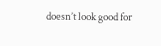doesn’t look good for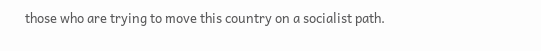those who are trying to move this country on a socialist path.